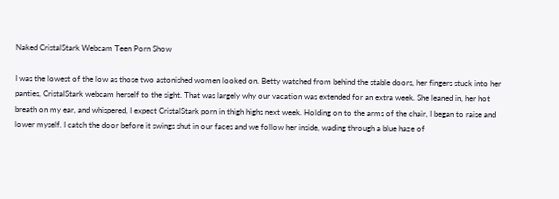Naked CristalStark Webcam Teen Porn Show

I was the lowest of the low as those two astonished women looked on. Betty watched from behind the stable doors, her fingers stuck into her panties, CristalStark webcam herself to the sight. That was largely why our vacation was extended for an extra week. She leaned in, her hot breath on my ear, and whispered, I expect CristalStark porn in thigh highs next week. Holding on to the arms of the chair, I began to raise and lower myself. I catch the door before it swings shut in our faces and we follow her inside, wading through a blue haze of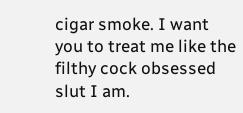cigar smoke. I want you to treat me like the filthy cock obsessed slut I am.